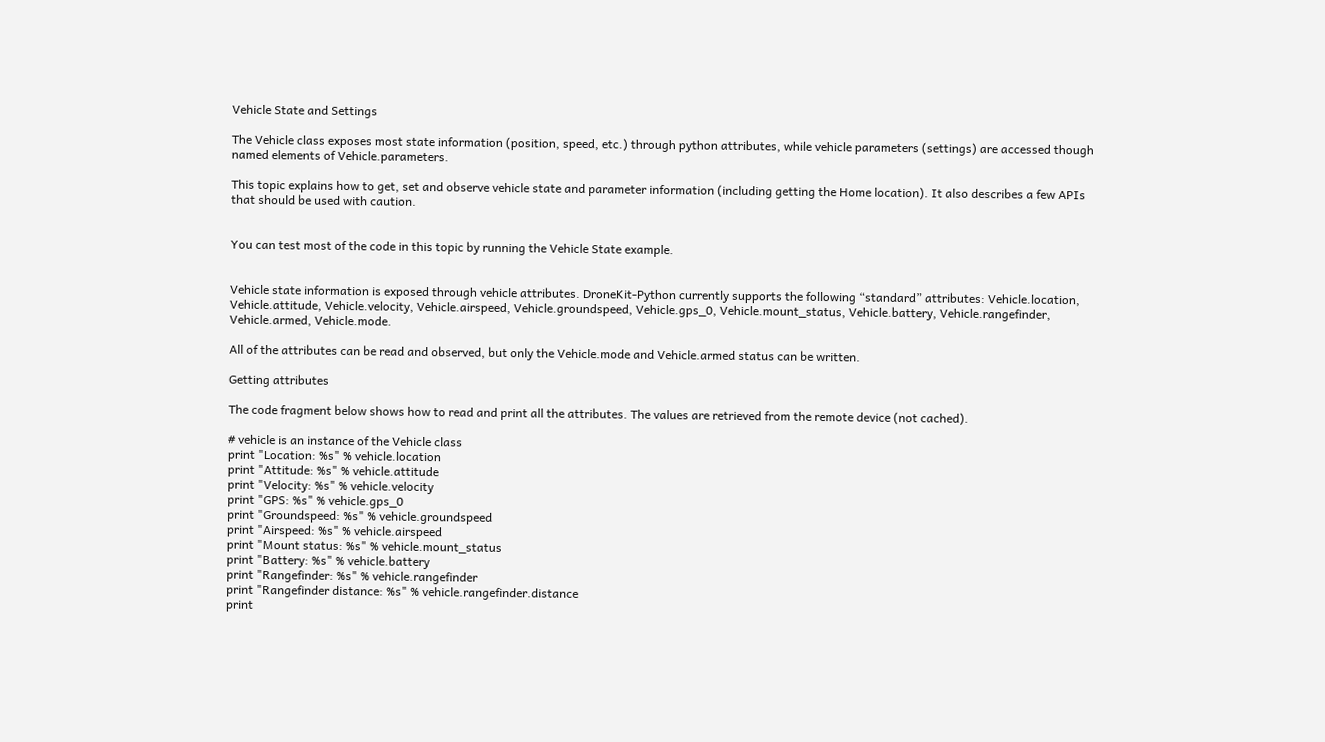Vehicle State and Settings

The Vehicle class exposes most state information (position, speed, etc.) through python attributes, while vehicle parameters (settings) are accessed though named elements of Vehicle.parameters.

This topic explains how to get, set and observe vehicle state and parameter information (including getting the Home location). It also describes a few APIs that should be used with caution.


You can test most of the code in this topic by running the Vehicle State example.


Vehicle state information is exposed through vehicle attributes. DroneKit-Python currently supports the following “standard” attributes: Vehicle.location, Vehicle.attitude, Vehicle.velocity, Vehicle.airspeed, Vehicle.groundspeed, Vehicle.gps_0, Vehicle.mount_status, Vehicle.battery, Vehicle.rangefinder, Vehicle.armed, Vehicle.mode.

All of the attributes can be read and observed, but only the Vehicle.mode and Vehicle.armed status can be written.

Getting attributes

The code fragment below shows how to read and print all the attributes. The values are retrieved from the remote device (not cached).

# vehicle is an instance of the Vehicle class
print "Location: %s" % vehicle.location
print "Attitude: %s" % vehicle.attitude
print "Velocity: %s" % vehicle.velocity
print "GPS: %s" % vehicle.gps_0
print "Groundspeed: %s" % vehicle.groundspeed
print "Airspeed: %s" % vehicle.airspeed
print "Mount status: %s" % vehicle.mount_status
print "Battery: %s" % vehicle.battery
print "Rangefinder: %s" % vehicle.rangefinder
print "Rangefinder distance: %s" % vehicle.rangefinder.distance
print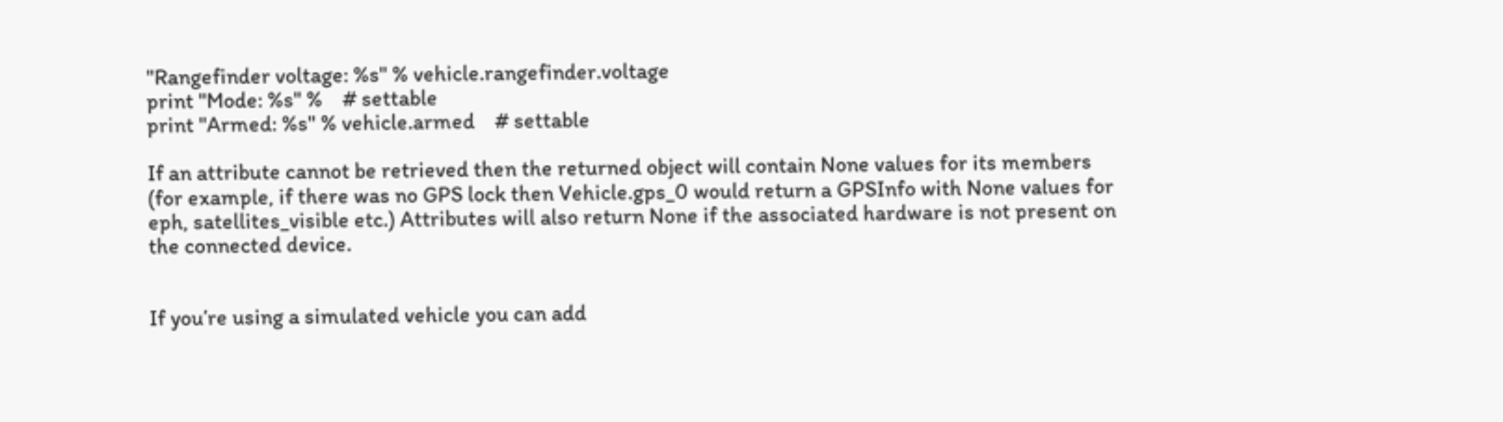"Rangefinder voltage: %s" % vehicle.rangefinder.voltage
print "Mode: %s" %    # settable
print "Armed: %s" % vehicle.armed    # settable

If an attribute cannot be retrieved then the returned object will contain None values for its members (for example, if there was no GPS lock then Vehicle.gps_0 would return a GPSInfo with None values for eph, satellites_visible etc.) Attributes will also return None if the associated hardware is not present on the connected device.


If you’re using a simulated vehicle you can add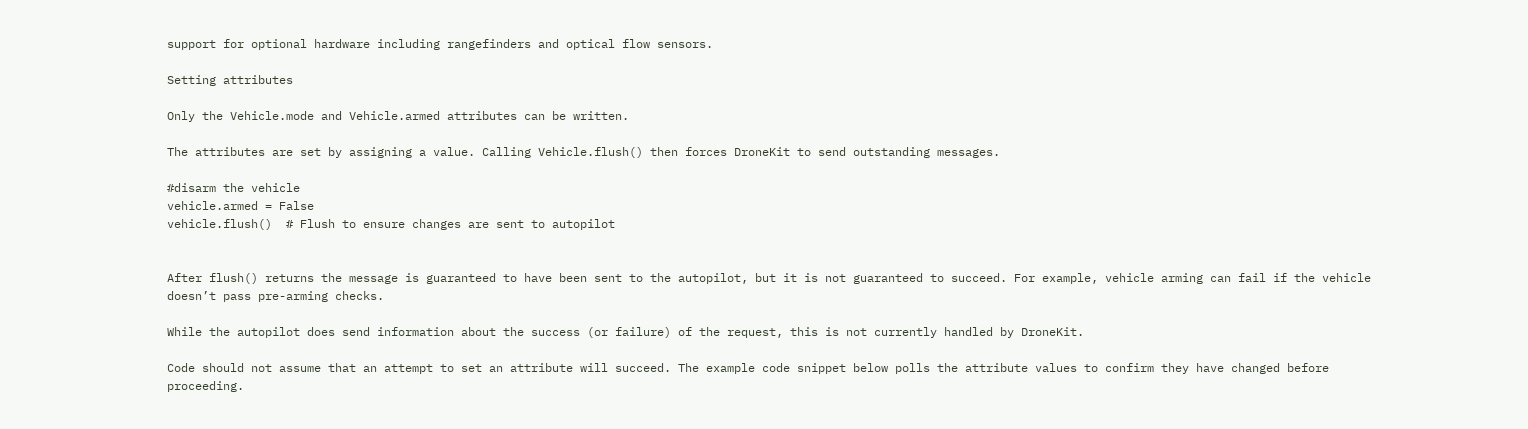support for optional hardware including rangefinders and optical flow sensors.

Setting attributes

Only the Vehicle.mode and Vehicle.armed attributes can be written.

The attributes are set by assigning a value. Calling Vehicle.flush() then forces DroneKit to send outstanding messages.

#disarm the vehicle
vehicle.armed = False
vehicle.flush()  # Flush to ensure changes are sent to autopilot


After flush() returns the message is guaranteed to have been sent to the autopilot, but it is not guaranteed to succeed. For example, vehicle arming can fail if the vehicle doesn’t pass pre-arming checks.

While the autopilot does send information about the success (or failure) of the request, this is not currently handled by DroneKit.

Code should not assume that an attempt to set an attribute will succeed. The example code snippet below polls the attribute values to confirm they have changed before proceeding.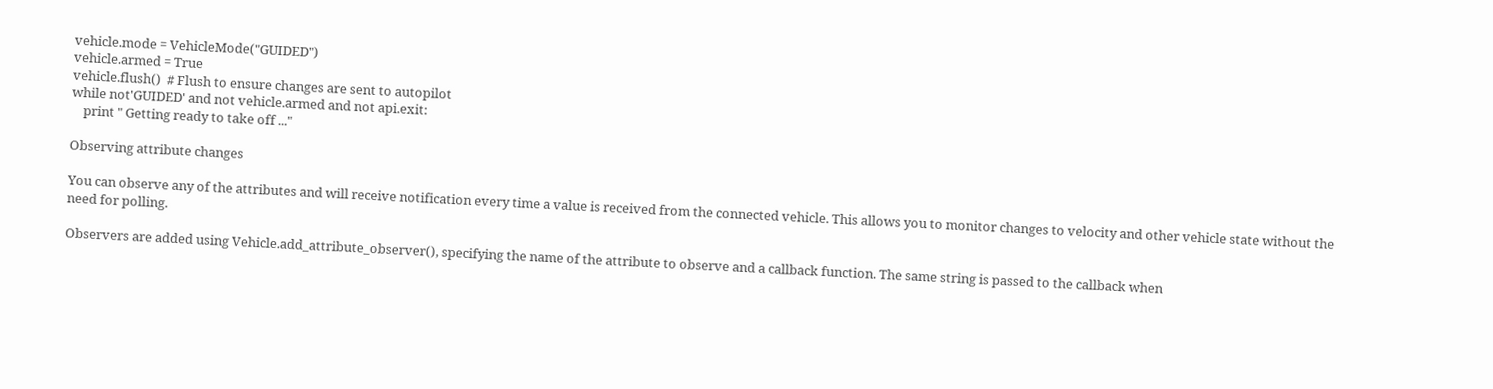vehicle.mode = VehicleMode("GUIDED")
vehicle.armed = True
vehicle.flush()  # Flush to ensure changes are sent to autopilot
while not'GUIDED' and not vehicle.armed and not api.exit:
    print " Getting ready to take off ..."

Observing attribute changes

You can observe any of the attributes and will receive notification every time a value is received from the connected vehicle. This allows you to monitor changes to velocity and other vehicle state without the need for polling.

Observers are added using Vehicle.add_attribute_observer(), specifying the name of the attribute to observe and a callback function. The same string is passed to the callback when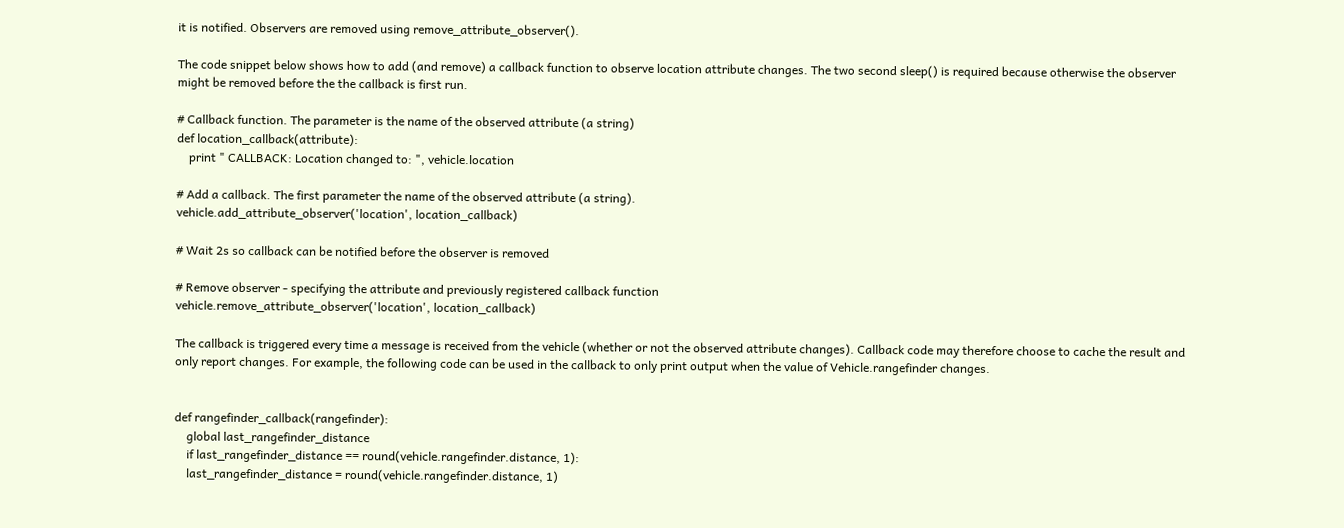it is notified. Observers are removed using remove_attribute_observer().

The code snippet below shows how to add (and remove) a callback function to observe location attribute changes. The two second sleep() is required because otherwise the observer might be removed before the the callback is first run.

# Callback function. The parameter is the name of the observed attribute (a string)
def location_callback(attribute):
    print " CALLBACK: Location changed to: ", vehicle.location

# Add a callback. The first parameter the name of the observed attribute (a string).
vehicle.add_attribute_observer('location', location_callback)

# Wait 2s so callback can be notified before the observer is removed

# Remove observer - specifying the attribute and previously registered callback function
vehicle.remove_attribute_observer('location', location_callback)

The callback is triggered every time a message is received from the vehicle (whether or not the observed attribute changes). Callback code may therefore choose to cache the result and only report changes. For example, the following code can be used in the callback to only print output when the value of Vehicle.rangefinder changes.


def rangefinder_callback(rangefinder):
    global last_rangefinder_distance
    if last_rangefinder_distance == round(vehicle.rangefinder.distance, 1):
    last_rangefinder_distance = round(vehicle.rangefinder.distance, 1)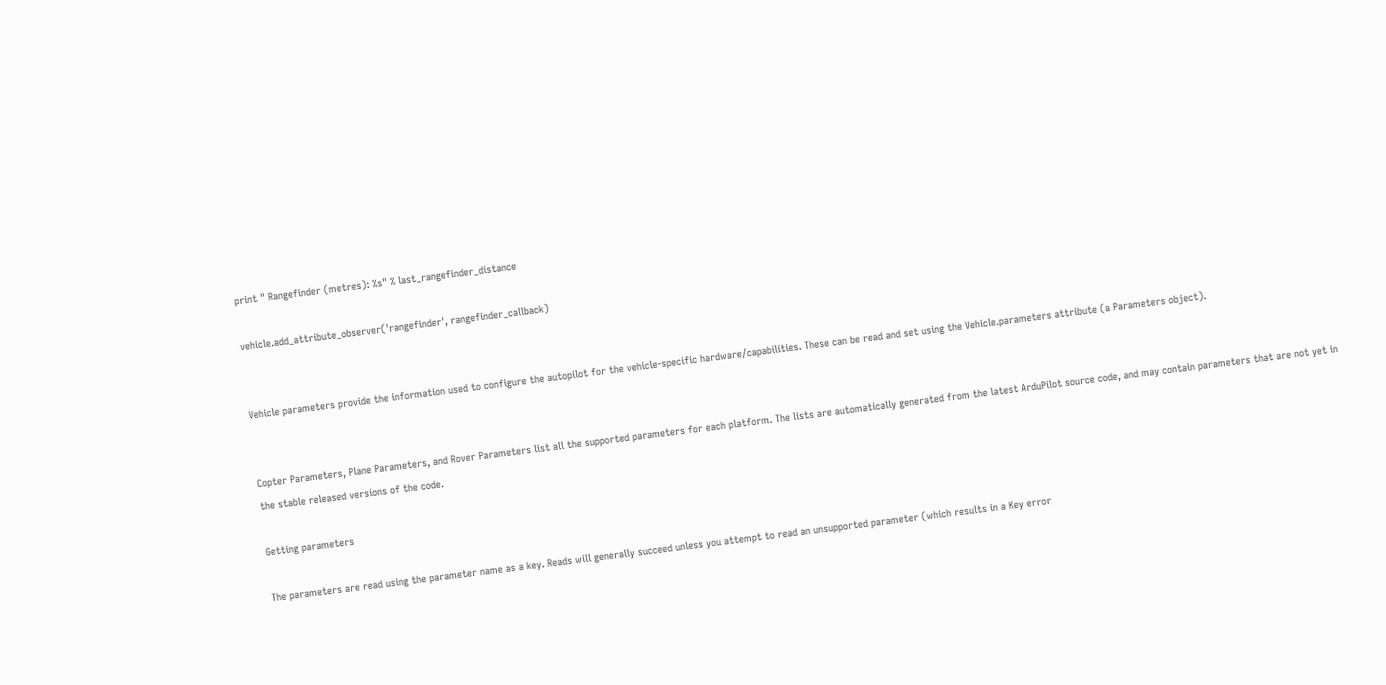print " Rangefinder (metres): %s" % last_rangefinder_distance

vehicle.add_attribute_observer('rangefinder', rangefinder_callback)


Vehicle parameters provide the information used to configure the autopilot for the vehicle-specific hardware/capabilities. These can be read and set using the Vehicle.parameters attribute (a Parameters object).


Copter Parameters, Plane Parameters, and Rover Parameters list all the supported parameters for each platform. The lists are automatically generated from the latest ArduPilot source code, and may contain parameters that are not yet in the stable released versions of the code.

Getting parameters

The parameters are read using the parameter name as a key. Reads will generally succeed unless you attempt to read an unsupported parameter (which results in a Key error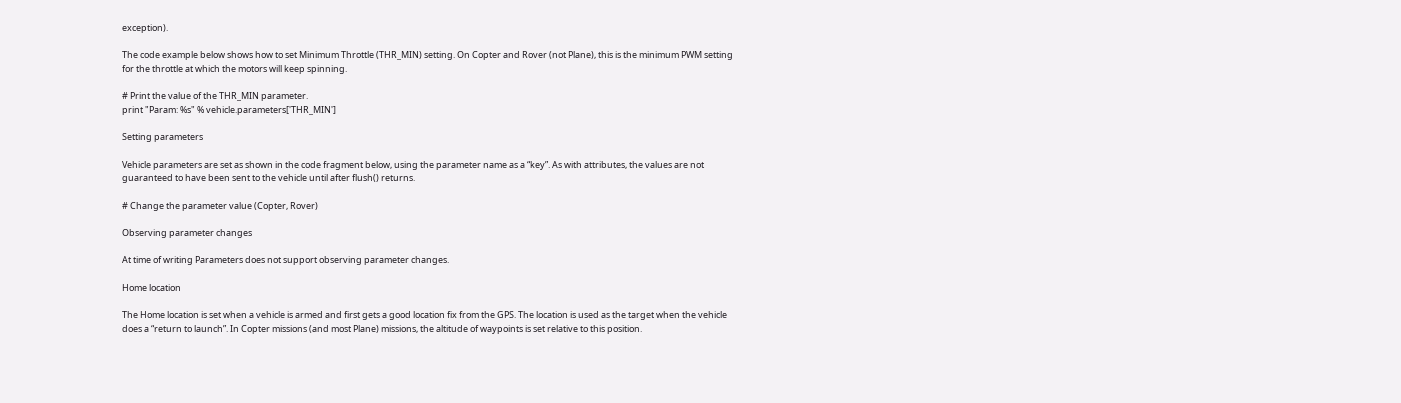exception).

The code example below shows how to set Minimum Throttle (THR_MIN) setting. On Copter and Rover (not Plane), this is the minimum PWM setting for the throttle at which the motors will keep spinning.

# Print the value of the THR_MIN parameter.
print "Param: %s" % vehicle.parameters['THR_MIN']

Setting parameters

Vehicle parameters are set as shown in the code fragment below, using the parameter name as a “key”. As with attributes, the values are not guaranteed to have been sent to the vehicle until after flush() returns.

# Change the parameter value (Copter, Rover)

Observing parameter changes

At time of writing Parameters does not support observing parameter changes.

Home location

The Home location is set when a vehicle is armed and first gets a good location fix from the GPS. The location is used as the target when the vehicle does a “return to launch”. In Copter missions (and most Plane) missions, the altitude of waypoints is set relative to this position.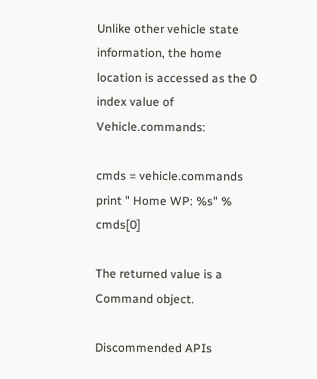Unlike other vehicle state information, the home location is accessed as the 0 index value of Vehicle.commands:

cmds = vehicle.commands
print " Home WP: %s" % cmds[0]

The returned value is a Command object.

Discommended APIs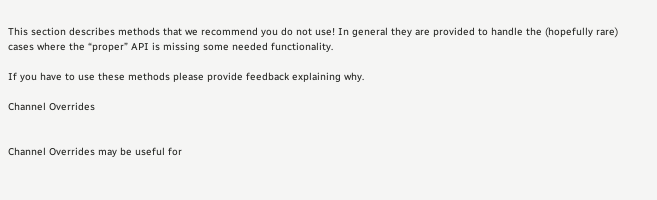This section describes methods that we recommend you do not use! In general they are provided to handle the (hopefully rare) cases where the “proper” API is missing some needed functionality.

If you have to use these methods please provide feedback explaining why.

Channel Overrides


Channel Overrides may be useful for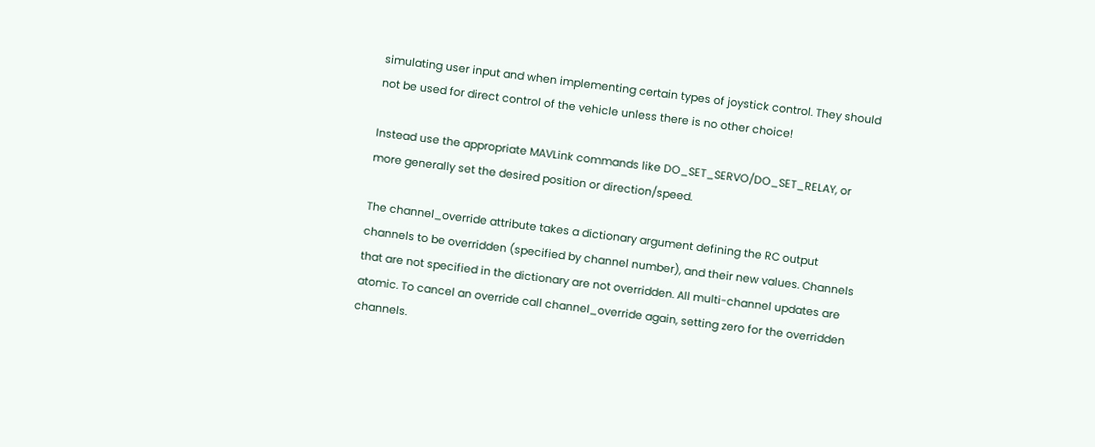simulating user input and when implementing certain types of joystick control. They should not be used for direct control of the vehicle unless there is no other choice!

Instead use the appropriate MAVLink commands like DO_SET_SERVO/DO_SET_RELAY, or more generally set the desired position or direction/speed.

The channel_override attribute takes a dictionary argument defining the RC output channels to be overridden (specified by channel number), and their new values. Channels that are not specified in the dictionary are not overridden. All multi-channel updates are atomic. To cancel an override call channel_override again, setting zero for the overridden channels.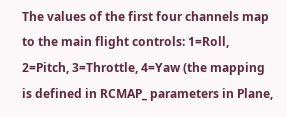The values of the first four channels map to the main flight controls: 1=Roll, 2=Pitch, 3=Throttle, 4=Yaw (the mapping is defined in RCMAP_ parameters in Plane,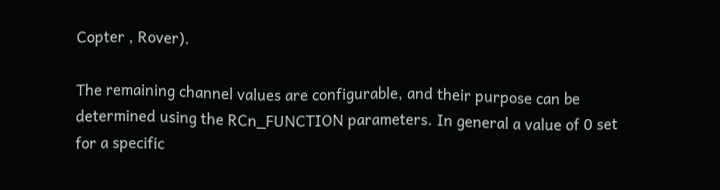Copter , Rover).

The remaining channel values are configurable, and their purpose can be determined using the RCn_FUNCTION parameters. In general a value of 0 set for a specific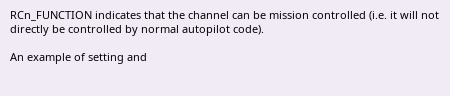RCn_FUNCTION indicates that the channel can be mission controlled (i.e. it will not directly be controlled by normal autopilot code).

An example of setting and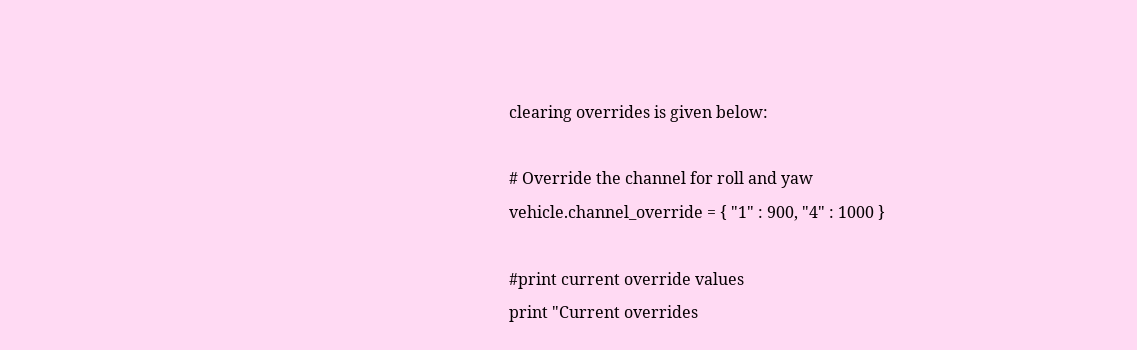clearing overrides is given below:

# Override the channel for roll and yaw
vehicle.channel_override = { "1" : 900, "4" : 1000 }

#print current override values
print "Current overrides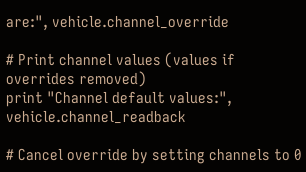are:", vehicle.channel_override

# Print channel values (values if overrides removed)
print "Channel default values:", vehicle.channel_readback

# Cancel override by setting channels to 0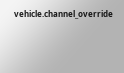vehicle.channel_override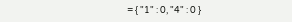= { "1" : 0, "4" : 0 }